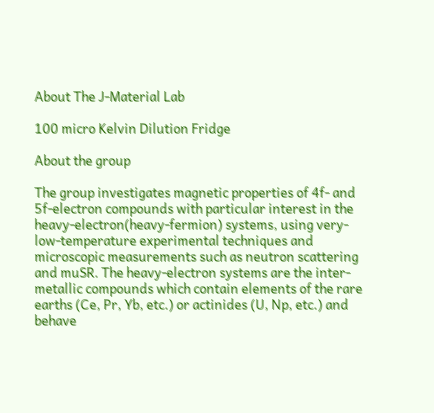About The J-Material Lab

100 micro Kelvin Dilution Fridge

About the group

The group investigates magnetic properties of 4f- and 5f-electron compounds with particular interest in the heavy-electron(heavy-fermion) systems, using very-low-temperature experimental techniques and microscopic measurements such as neutron scattering and muSR. The heavy-electron systems are the inter-metallic compounds which contain elements of the rare earths (Ce, Pr, Yb, etc.) or actinides (U, Np, etc.) and behave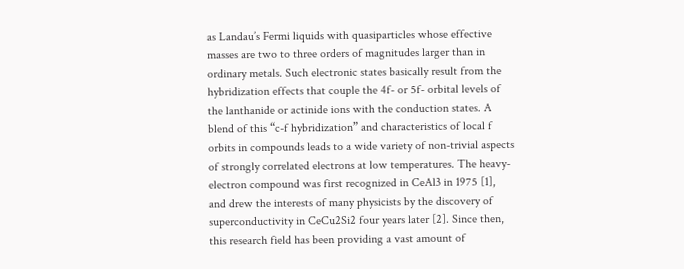as Landau’s Fermi liquids with quasiparticles whose effective masses are two to three orders of magnitudes larger than in ordinary metals. Such electronic states basically result from the hybridization effects that couple the 4f- or 5f- orbital levels of the lanthanide or actinide ions with the conduction states. A blend of this “c-f hybridization” and characteristics of local f orbits in compounds leads to a wide variety of non-trivial aspects of strongly correlated electrons at low temperatures. The heavy-electron compound was first recognized in CeAl3 in 1975 [1], and drew the interests of many physicists by the discovery of superconductivity in CeCu2Si2 four years later [2]. Since then, this research field has been providing a vast amount of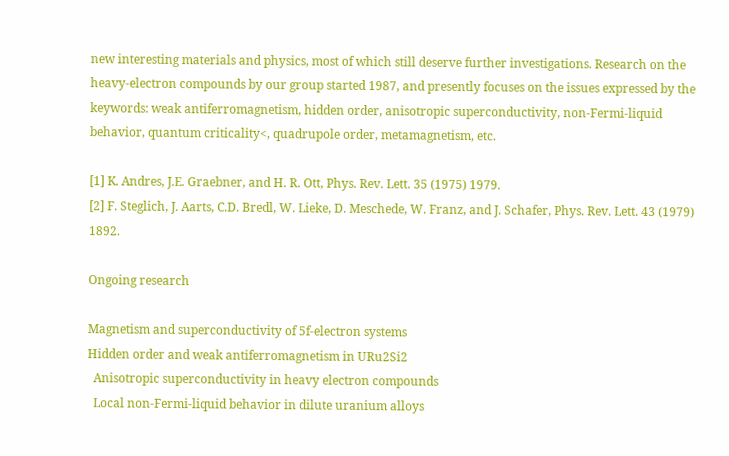new interesting materials and physics, most of which still deserve further investigations. Research on the heavy-electron compounds by our group started 1987, and presently focuses on the issues expressed by the keywords: weak antiferromagnetism, hidden order, anisotropic superconductivity, non-Fermi-liquid behavior, quantum criticality<, quadrupole order, metamagnetism, etc.

[1] K. Andres, J.E. Graebner, and H. R. Ott, Phys. Rev. Lett. 35 (1975) 1979.
[2] F. Steglich, J. Aarts, C.D. Bredl, W. Lieke, D. Meschede, W. Franz, and J. Schafer, Phys. Rev. Lett. 43 (1979) 1892.

Ongoing research

Magnetism and superconductivity of 5f-electron systems
Hidden order and weak antiferromagnetism in URu2Si2
  Anisotropic superconductivity in heavy electron compounds
  Local non-Fermi-liquid behavior in dilute uranium alloys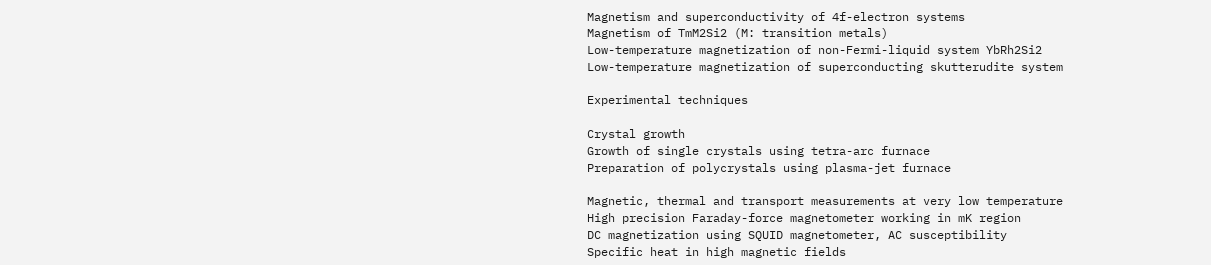Magnetism and superconductivity of 4f-electron systems
Magnetism of TmM2Si2 (M: transition metals)
Low-temperature magnetization of non-Fermi-liquid system YbRh2Si2
Low-temperature magnetization of superconducting skutterudite system

Experimental techniques

Crystal growth
Growth of single crystals using tetra-arc furnace
Preparation of polycrystals using plasma-jet furnace

Magnetic, thermal and transport measurements at very low temperature
High precision Faraday-force magnetometer working in mK region
DC magnetization using SQUID magnetometer, AC susceptibility
Specific heat in high magnetic fields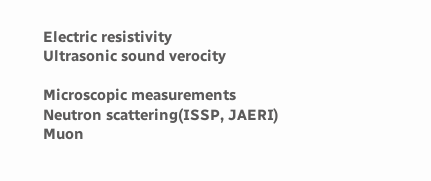Electric resistivity
Ultrasonic sound verocity

Microscopic measurements
Neutron scattering(ISSP, JAERI)
Muon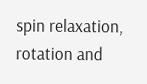spin relaxation, rotation and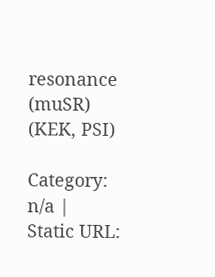resonance (muSR) (KEK, PSI)

Category: n/a | Static URL: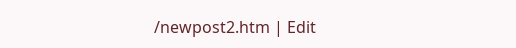/newpost2.htm | Edit